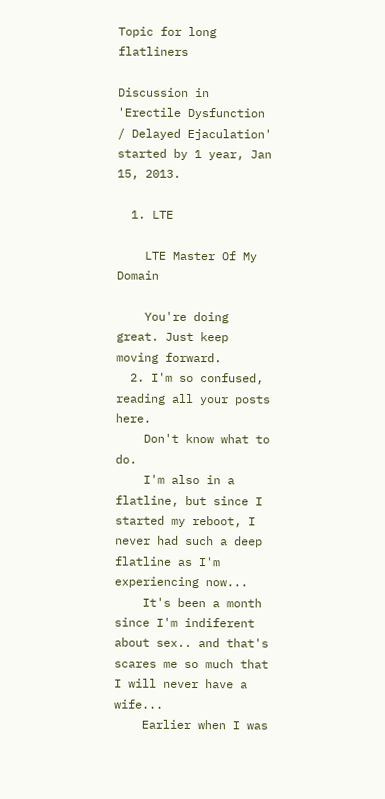Topic for long flatliners

Discussion in 'Erectile Dysfunction / Delayed Ejaculation' started by 1 year, Jan 15, 2013.

  1. LTE

    LTE Master Of My Domain

    You're doing great. Just keep moving forward.
  2. I'm so confused, reading all your posts here.
    Don't know what to do.
    I'm also in a flatline, but since I started my reboot, I never had such a deep flatline as I'm experiencing now...
    It's been a month since I'm indiferent about sex.. and that's scares me so much that I will never have a wife...
    Earlier when I was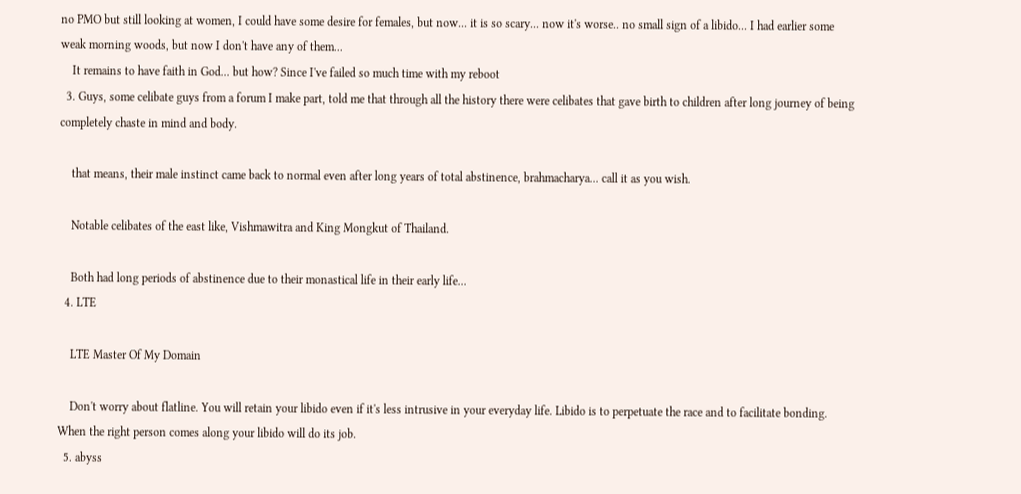no PMO but still looking at women, I could have some desire for females, but now... it is so scary... now it's worse.. no small sign of a libido... I had earlier some weak morning woods, but now I don't have any of them...
    It remains to have faith in God... but how? Since I've failed so much time with my reboot
  3. Guys, some celibate guys from a forum I make part, told me that through all the history there were celibates that gave birth to children after long journey of being completely chaste in mind and body.

    that means, their male instinct came back to normal even after long years of total abstinence, brahmacharya... call it as you wish.

    Notable celibates of the east like, Vishmawitra and King Mongkut of Thailand.

    Both had long periods of abstinence due to their monastical life in their early life...
  4. LTE

    LTE Master Of My Domain

    Don't worry about flatline. You will retain your libido even if it's less intrusive in your everyday life. Libido is to perpetuate the race and to facilitate bonding. When the right person comes along your libido will do its job.
  5. abyss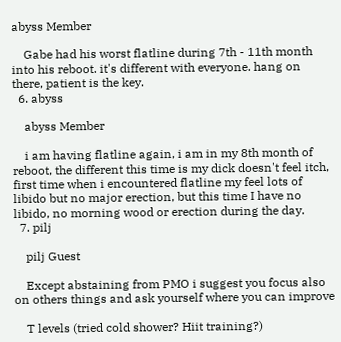abyss Member

    Gabe had his worst flatline during 7th - 11th month into his reboot. it's different with everyone. hang on there, patient is the key.
  6. abyss

    abyss Member

    i am having flatline again, i am in my 8th month of reboot, the different this time is my dick doesn't feel itch, first time when i encountered flatline my feel lots of libido but no major erection, but this time I have no libido, no morning wood or erection during the day.
  7. pilj

    pilj Guest

    Except abstaining from PMO i suggest you focus also on others things and ask yourself where you can improve

    T levels (tried cold shower? Hiit training?)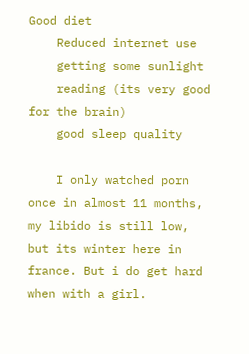Good diet
    Reduced internet use
    getting some sunlight
    reading (its very good for the brain)
    good sleep quality

    I only watched porn once in almost 11 months, my libido is still low, but its winter here in france. But i do get hard when with a girl.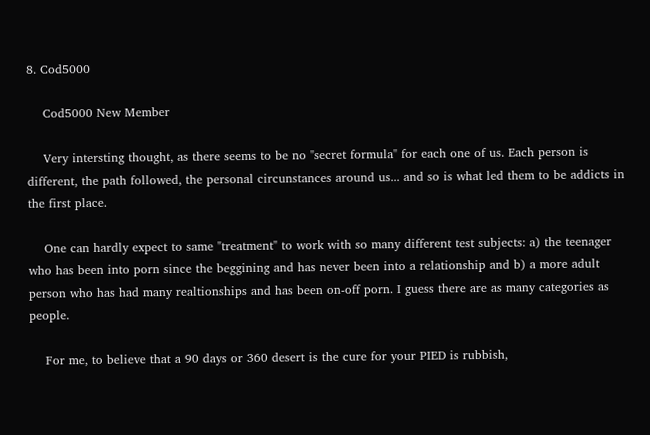8. Cod5000

    Cod5000 New Member

    Very intersting thought, as there seems to be no "secret formula" for each one of us. Each person is different, the path followed, the personal circunstances around us... and so is what led them to be addicts in the first place.

    One can hardly expect to same "treatment" to work with so many different test subjects: a) the teenager who has been into porn since the beggining and has never been into a relationship and b) a more adult person who has had many realtionships and has been on-off porn. I guess there are as many categories as people.

    For me, to believe that a 90 days or 360 desert is the cure for your PIED is rubbish,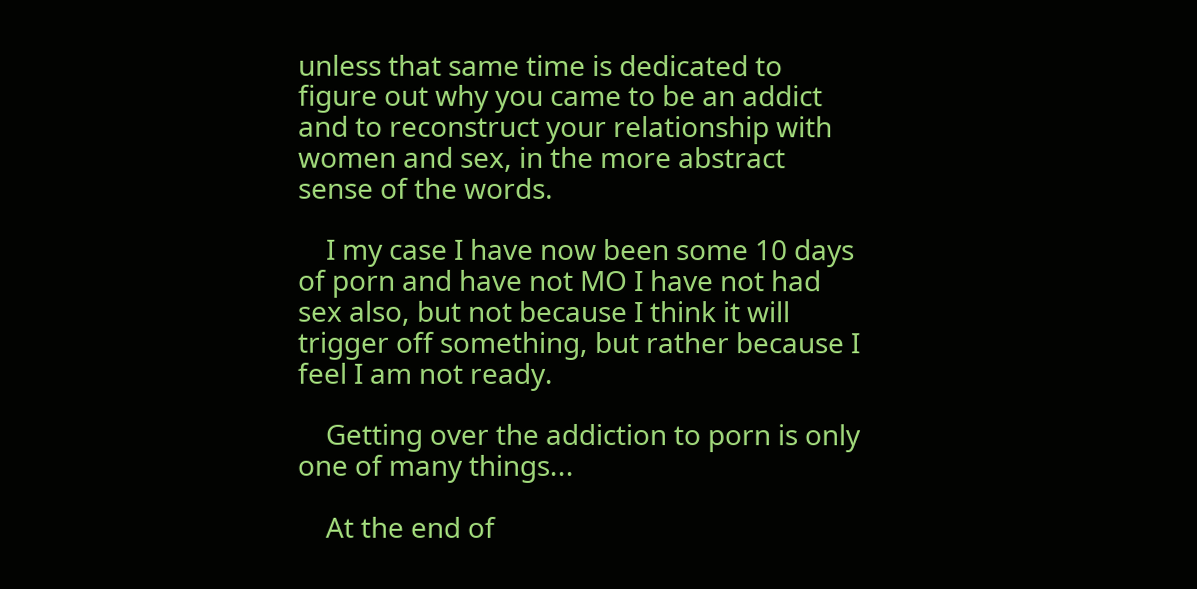unless that same time is dedicated to figure out why you came to be an addict and to reconstruct your relationship with women and sex, in the more abstract sense of the words.

    I my case I have now been some 10 days of porn and have not MO I have not had sex also, but not because I think it will trigger off something, but rather because I feel I am not ready.

    Getting over the addiction to porn is only one of many things...

    At the end of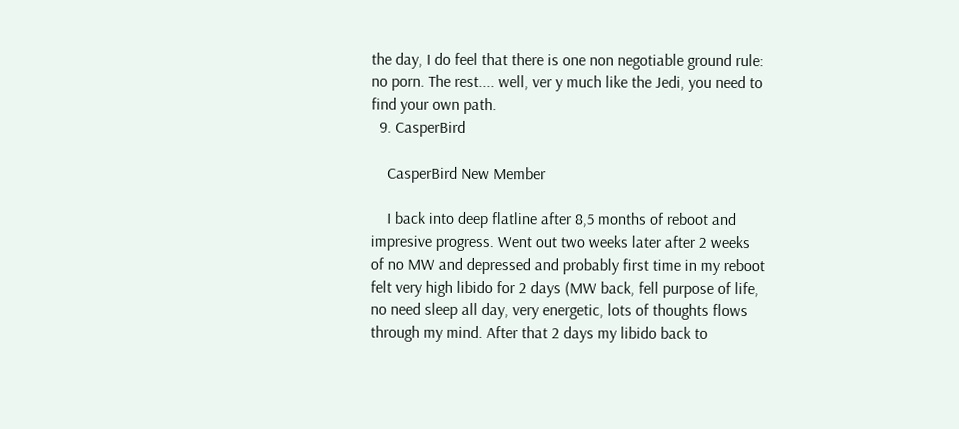the day, I do feel that there is one non negotiable ground rule: no porn. The rest.... well, ver y much like the Jedi, you need to find your own path.
  9. CasperBird

    CasperBird New Member

    I back into deep flatline after 8,5 months of reboot and impresive progress. Went out two weeks later after 2 weeks of no MW and depressed and probably first time in my reboot felt very high libido for 2 days (MW back, fell purpose of life, no need sleep all day, very energetic, lots of thoughts flows through my mind. After that 2 days my libido back to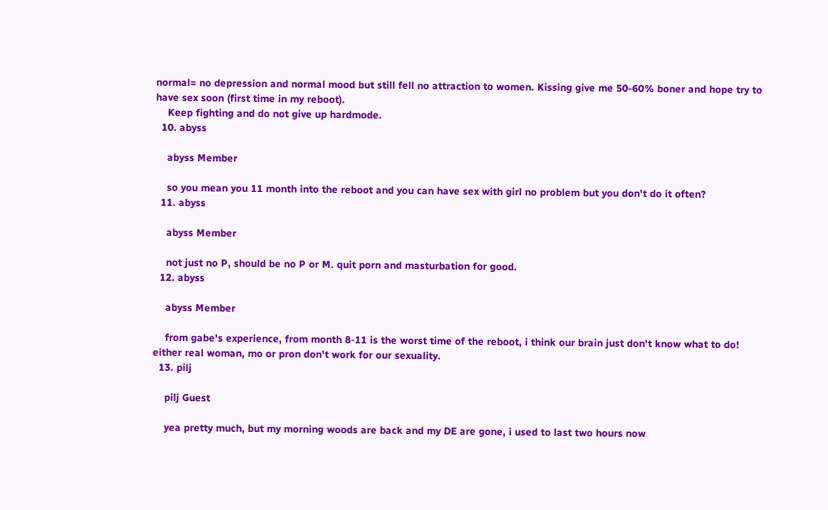normal= no depression and normal mood but still fell no attraction to women. Kissing give me 50-60% boner and hope try to have sex soon (first time in my reboot).
    Keep fighting and do not give up hardmode.
  10. abyss

    abyss Member

    so you mean you 11 month into the reboot and you can have sex with girl no problem but you don't do it often?
  11. abyss

    abyss Member

    not just no P, should be no P or M. quit porn and masturbation for good.
  12. abyss

    abyss Member

    from gabe's experience, from month 8-11 is the worst time of the reboot, i think our brain just don't know what to do! either real woman, mo or pron don't work for our sexuality.
  13. pilj

    pilj Guest

    yea pretty much, but my morning woods are back and my DE are gone, i used to last two hours now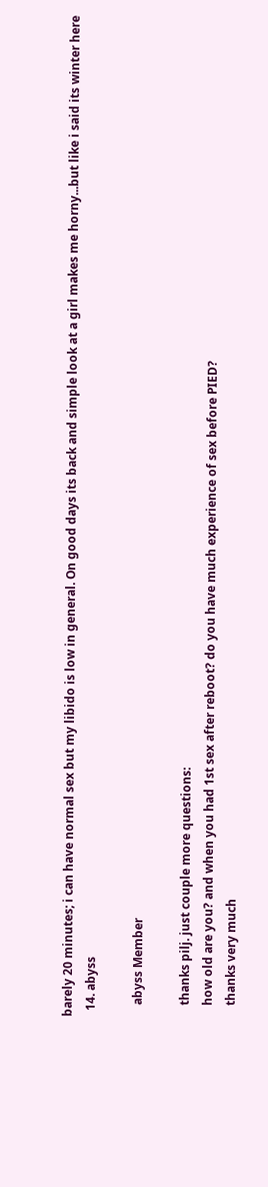barely 20 minutes; i can have normal sex but my libido is low in general. On good days its back and simple look at a girl makes me horny...but like i said its winter here
  14. abyss

    abyss Member

    thanks pilj. just couple more questions:
    how old are you? and when you had 1st sex after reboot? do you have much experience of sex before PIED?
    thanks very much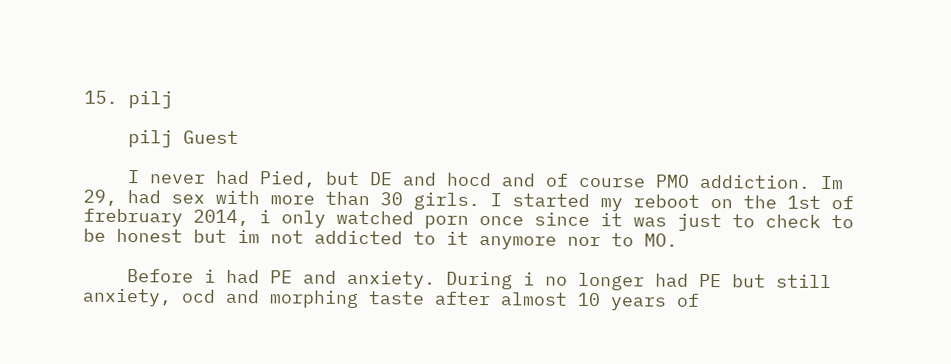15. pilj

    pilj Guest

    I never had Pied, but DE and hocd and of course PMO addiction. Im 29, had sex with more than 30 girls. I started my reboot on the 1st of frebruary 2014, i only watched porn once since it was just to check to be honest but im not addicted to it anymore nor to MO.

    Before i had PE and anxiety. During i no longer had PE but still anxiety, ocd and morphing taste after almost 10 years of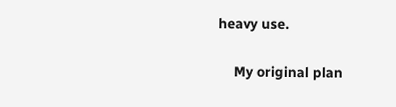heavy use.

    My original plan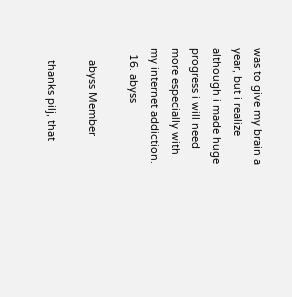was to give my brain a year, but i realize although i made huge progress i will need more especially with my internet addiction.
  16. abyss

    abyss Member

    thanks pilj, that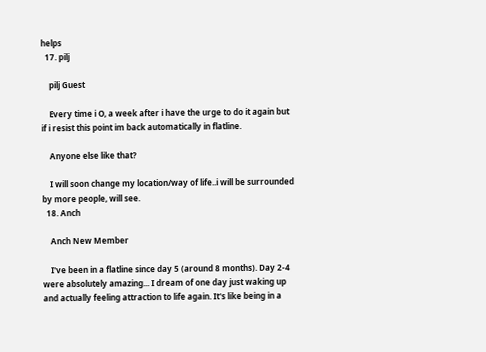helps
  17. pilj

    pilj Guest

    Every time i O, a week after i have the urge to do it again but if i resist this point im back automatically in flatline.

    Anyone else like that?

    I will soon change my location/way of life..i will be surrounded by more people, will see.
  18. Anch

    Anch New Member

    I've been in a flatline since day 5 (around 8 months). Day 2-4 were absolutely amazing... I dream of one day just waking up and actually feeling attraction to life again. It's like being in a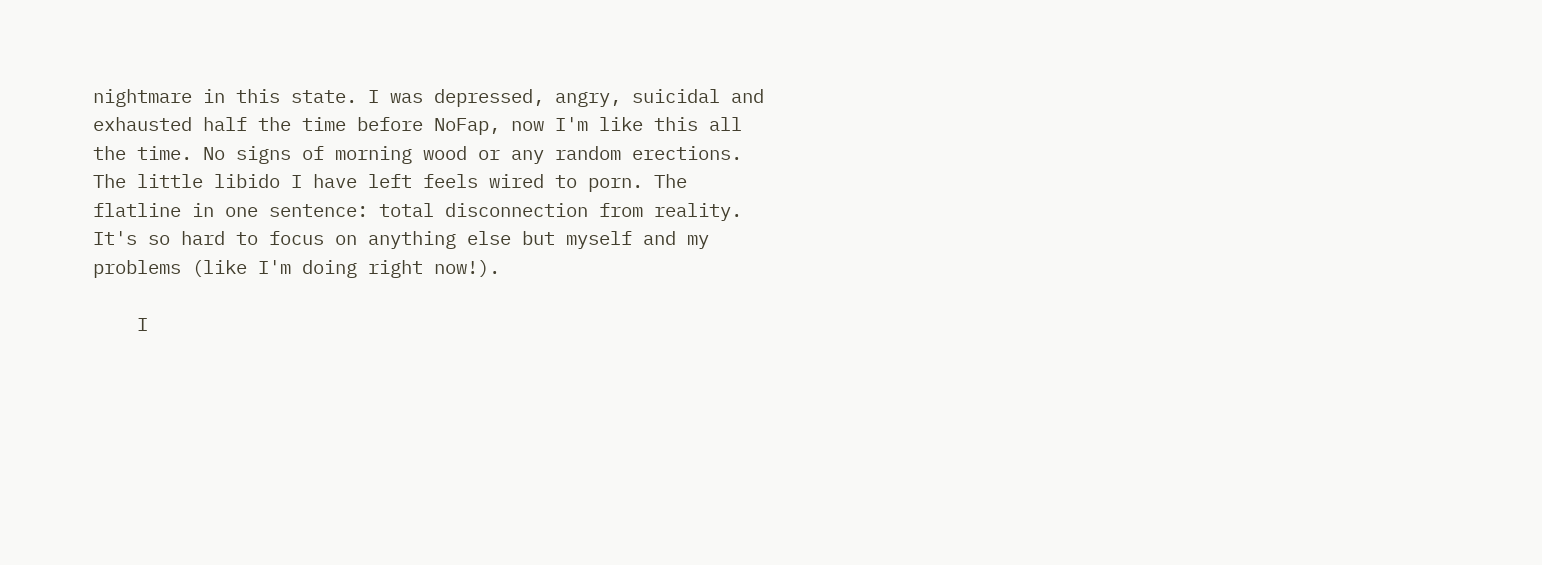nightmare in this state. I was depressed, angry, suicidal and exhausted half the time before NoFap, now I'm like this all the time. No signs of morning wood or any random erections. The little libido I have left feels wired to porn. The flatline in one sentence: total disconnection from reality. It's so hard to focus on anything else but myself and my problems (like I'm doing right now!).

    I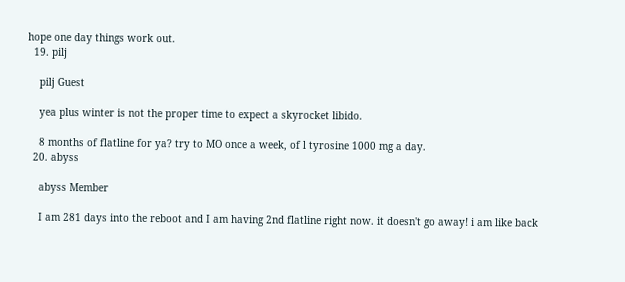hope one day things work out.
  19. pilj

    pilj Guest

    yea plus winter is not the proper time to expect a skyrocket libido.

    8 months of flatline for ya? try to MO once a week, of l tyrosine 1000 mg a day.
  20. abyss

    abyss Member

    I am 281 days into the reboot and I am having 2nd flatline right now. it doesn't go away! i am like back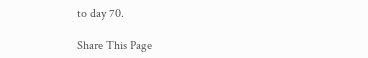to day 70.

Share This Page